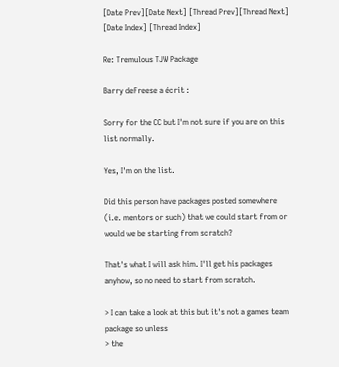[Date Prev][Date Next] [Thread Prev][Thread Next] [Date Index] [Thread Index]

Re: Tremulous TJW Package

Barry deFreese a écrit :

Sorry for the CC but I'm not sure if you are on this list normally.

Yes, I'm on the list.

Did this person have packages posted somewhere (i.e. mentors or such) that we could start from or would we be starting from scratch?

That's what I will ask him. I'll get his packages anyhow, so no need to start from scratch.

> I can take a look at this but it's not a games team package so unless
> the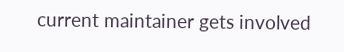current maintainer gets involved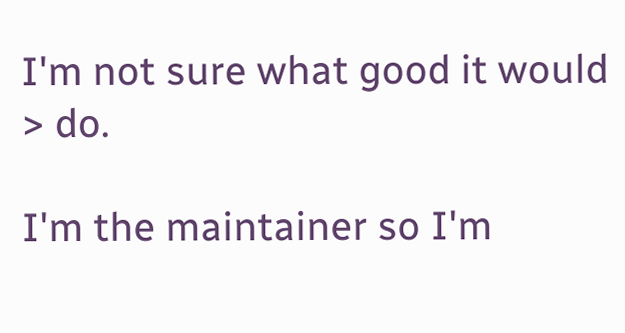I'm not sure what good it would
> do.

I'm the maintainer so I'm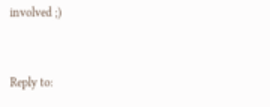involved ;)


Reply to: